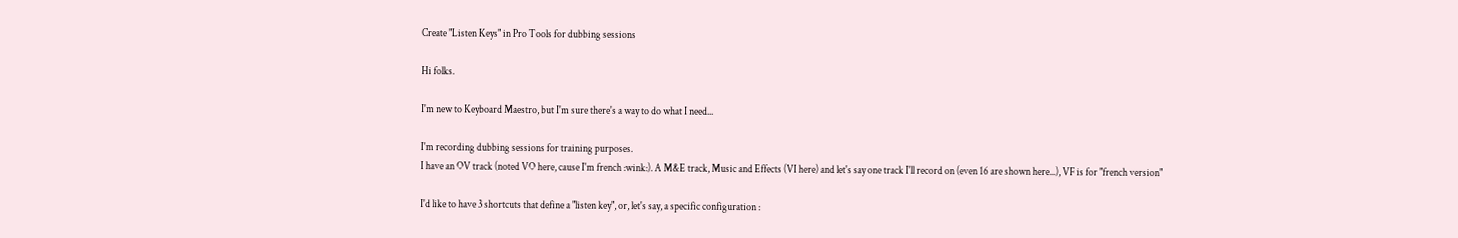Create "Listen Keys" in Pro Tools for dubbing sessions

Hi folks.

I'm new to Keyboard Maestro, but I'm sure there's a way to do what I need...

I'm recording dubbing sessions for training purposes.
I have an OV track (noted VO here, cause I'm french :wink:). A M&E track, Music and Effects (VI here) and let's say one track I'll record on (even 16 are shown here...), VF is for "french version"

I'd like to have 3 shortcuts that define a "listen key", or, let's say, a specific configuration :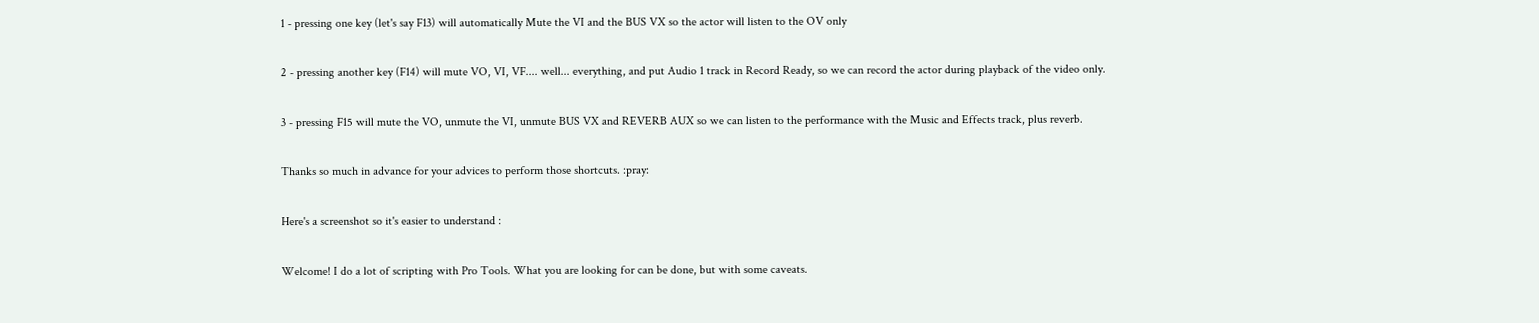1 - pressing one key (let's say F13) will automatically Mute the VI and the BUS VX so the actor will listen to the OV only

2 - pressing another key (F14) will mute VO, VI, VF.... well... everything, and put Audio 1 track in Record Ready, so we can record the actor during playback of the video only.

3 - pressing F15 will mute the VO, unmute the VI, unmute BUS VX and REVERB AUX so we can listen to the performance with the Music and Effects track, plus reverb.

Thanks so much in advance for your advices to perform those shortcuts. :pray:

Here's a screenshot so it's easier to understand :

Welcome! I do a lot of scripting with Pro Tools. What you are looking for can be done, but with some caveats.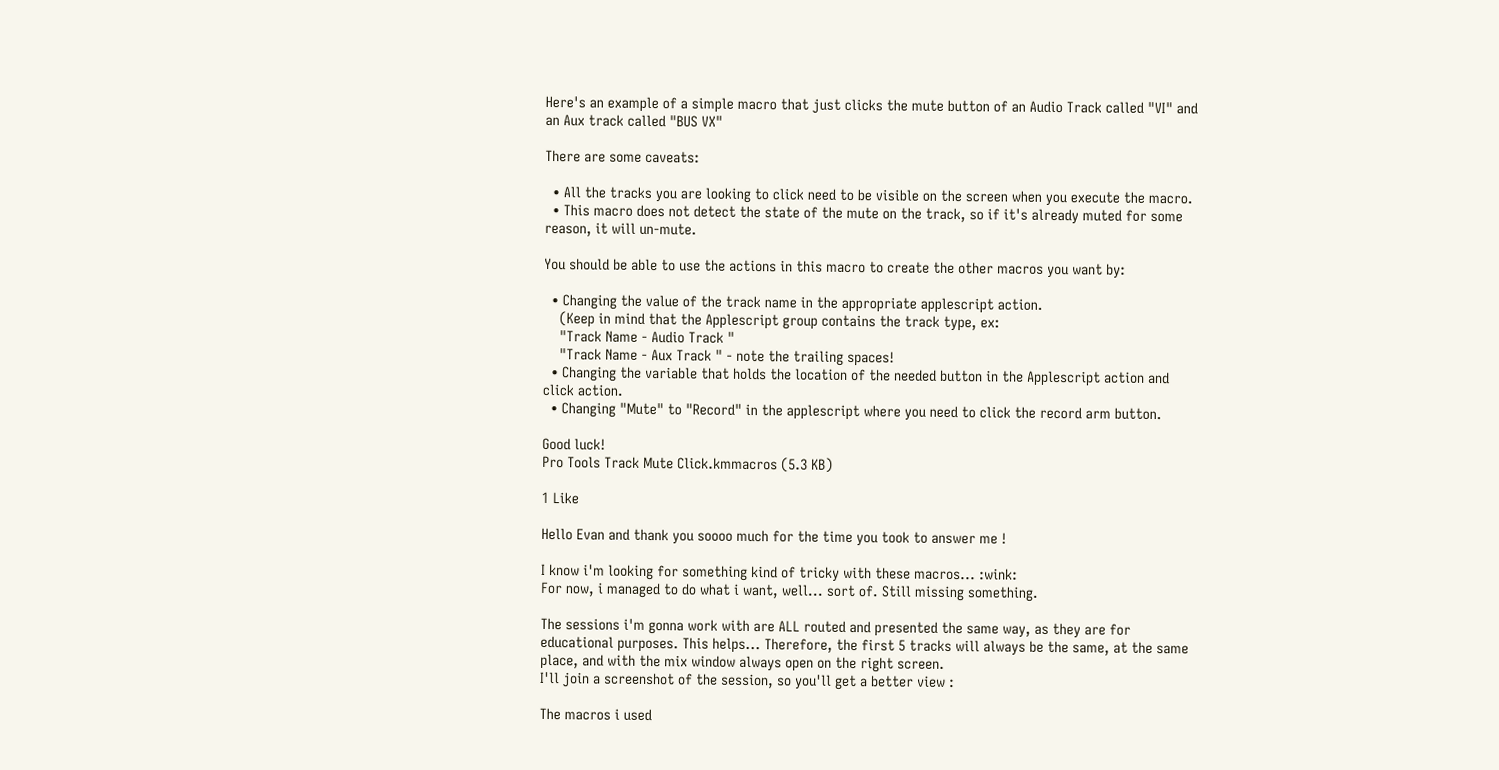Here's an example of a simple macro that just clicks the mute button of an Audio Track called "VI" and an Aux track called "BUS VX"

There are some caveats:

  • All the tracks you are looking to click need to be visible on the screen when you execute the macro.
  • This macro does not detect the state of the mute on the track, so if it's already muted for some reason, it will un-mute.

You should be able to use the actions in this macro to create the other macros you want by:

  • Changing the value of the track name in the appropriate applescript action.
    (Keep in mind that the Applescript group contains the track type, ex:
    "Track Name - Audio Track "
    "Track Name - Aux Track " - note the trailing spaces!
  • Changing the variable that holds the location of the needed button in the Applescript action and click action.
  • Changing "Mute" to "Record" in the applescript where you need to click the record arm button.

Good luck!
Pro Tools Track Mute Click.kmmacros (5.3 KB)

1 Like

Hello Evan and thank you soooo much for the time you took to answer me !

I know i'm looking for something kind of tricky with these macros... :wink:
For now, i managed to do what i want, well... sort of. Still missing something.

The sessions i'm gonna work with are ALL routed and presented the same way, as they are for educational purposes. This helps... Therefore, the first 5 tracks will always be the same, at the same place, and with the mix window always open on the right screen.
I'll join a screenshot of the session, so you'll get a better view :

The macros i used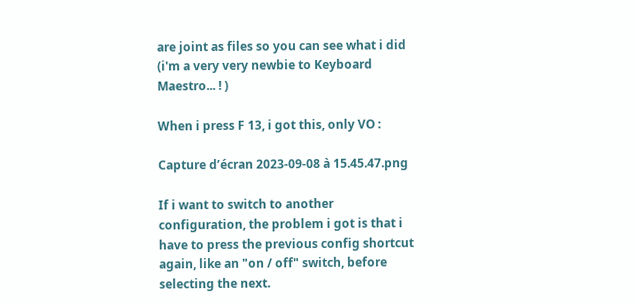are joint as files so you can see what i did (i'm a very very newbie to Keyboard Maestro... ! )

When i press F 13, i got this, only VO :

Capture d’écran 2023-09-08 à 15.45.47.png

If i want to switch to another configuration, the problem i got is that i have to press the previous config shortcut again, like an "on / off" switch, before selecting the next.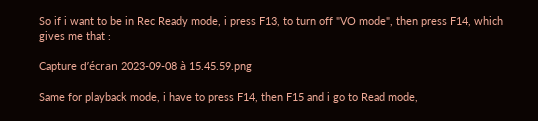So if i want to be in Rec Ready mode, i press F13, to turn off "VO mode", then press F14, which gives me that :

Capture d’écran 2023-09-08 à 15.45.59.png

Same for playback mode, i have to press F14, then F15 and i go to Read mode,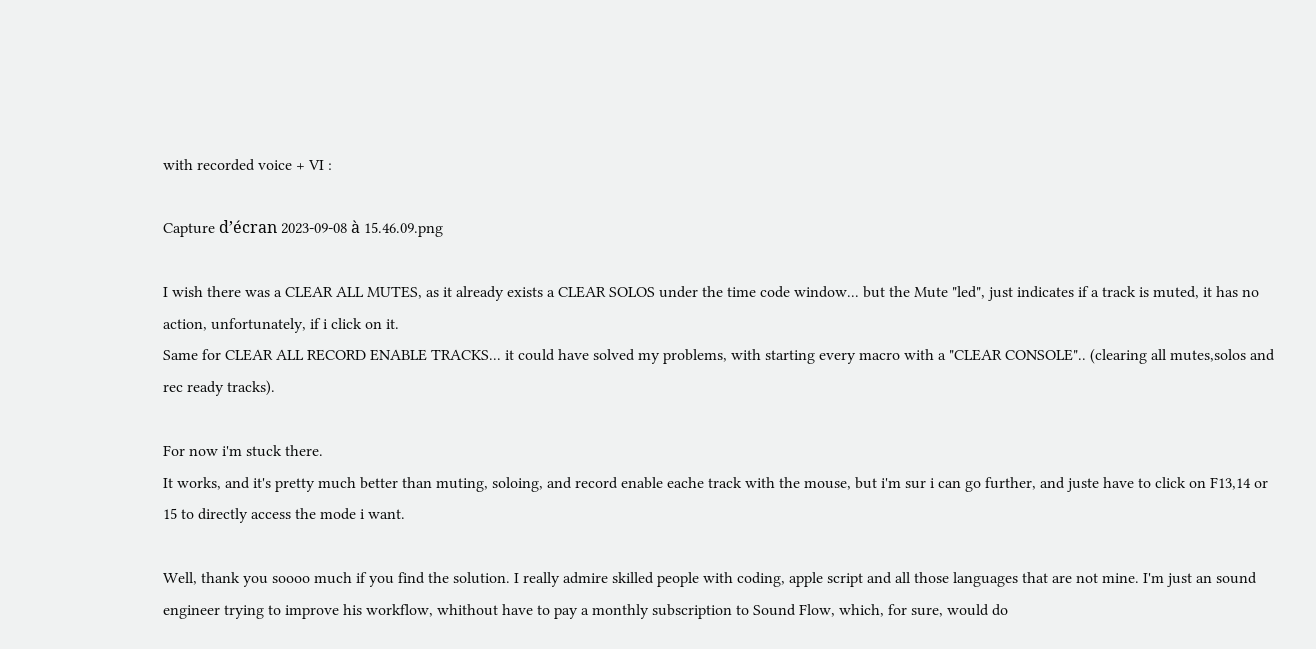with recorded voice + VI :

Capture d’écran 2023-09-08 à 15.46.09.png

I wish there was a CLEAR ALL MUTES, as it already exists a CLEAR SOLOS under the time code window... but the Mute "led", just indicates if a track is muted, it has no action, unfortunately, if i click on it.
Same for CLEAR ALL RECORD ENABLE TRACKS... it could have solved my problems, with starting every macro with a "CLEAR CONSOLE".. (clearing all mutes,solos and rec ready tracks).

For now i'm stuck there.
It works, and it's pretty much better than muting, soloing, and record enable eache track with the mouse, but i'm sur i can go further, and juste have to click on F13,14 or 15 to directly access the mode i want.

Well, thank you soooo much if you find the solution. I really admire skilled people with coding, apple script and all those languages that are not mine. I'm just an sound engineer trying to improve his workflow, whithout have to pay a monthly subscription to Sound Flow, which, for sure, would do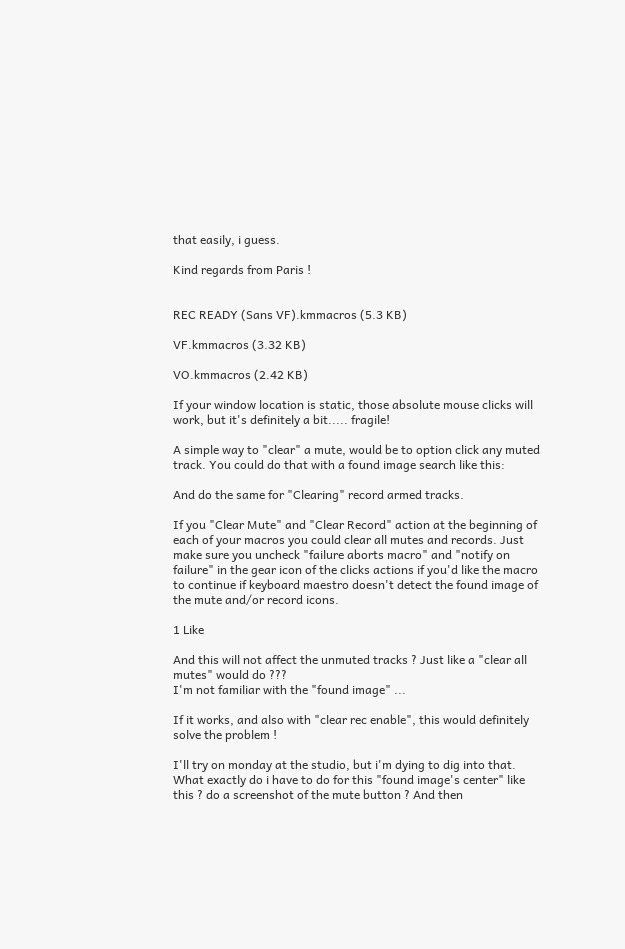that easily, i guess.

Kind regards from Paris !


REC READY (Sans VF).kmmacros (5.3 KB)

VF.kmmacros (3.32 KB)

VO.kmmacros (2.42 KB)

If your window location is static, those absolute mouse clicks will work, but it's definitely a bit..... fragile!

A simple way to "clear" a mute, would be to option click any muted track. You could do that with a found image search like this:

And do the same for "Clearing" record armed tracks.

If you "Clear Mute" and "Clear Record" action at the beginning of each of your macros you could clear all mutes and records. Just make sure you uncheck "failure aborts macro" and "notify on failure" in the gear icon of the clicks actions if you'd like the macro to continue if keyboard maestro doesn't detect the found image of the mute and/or record icons.

1 Like

And this will not affect the unmuted tracks ? Just like a "clear all mutes" would do ???
I'm not familiar with the "found image" ...

If it works, and also with "clear rec enable", this would definitely solve the problem !

I'll try on monday at the studio, but i'm dying to dig into that.
What exactly do i have to do for this "found image's center" like this ? do a screenshot of the mute button ? And then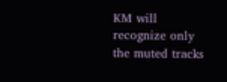KM will recognize only the muted tracks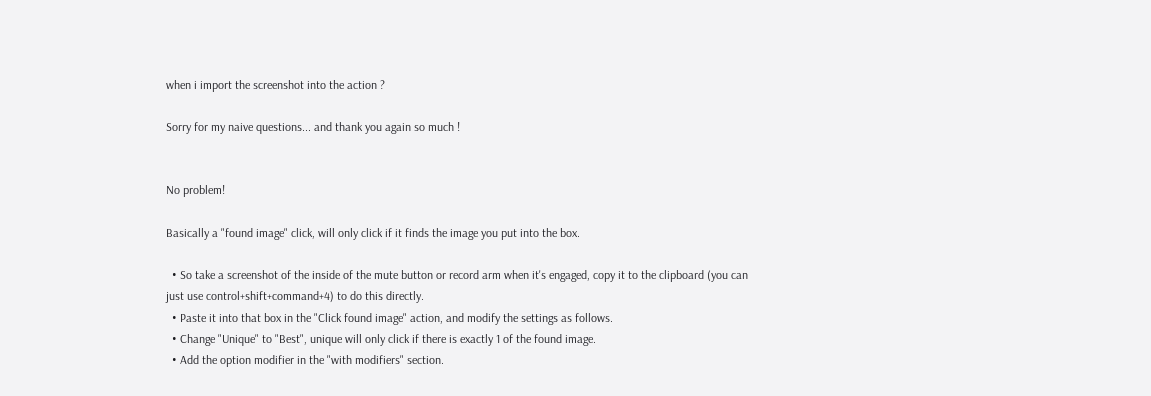when i import the screenshot into the action ?

Sorry for my naive questions... and thank you again so much !


No problem!

Basically a "found image" click, will only click if it finds the image you put into the box.

  • So take a screenshot of the inside of the mute button or record arm when it's engaged, copy it to the clipboard (you can just use control+shift+command+4) to do this directly.
  • Paste it into that box in the "Click found image" action, and modify the settings as follows.
  • Change "Unique" to "Best", unique will only click if there is exactly 1 of the found image.
  • Add the option modifier in the "with modifiers" section.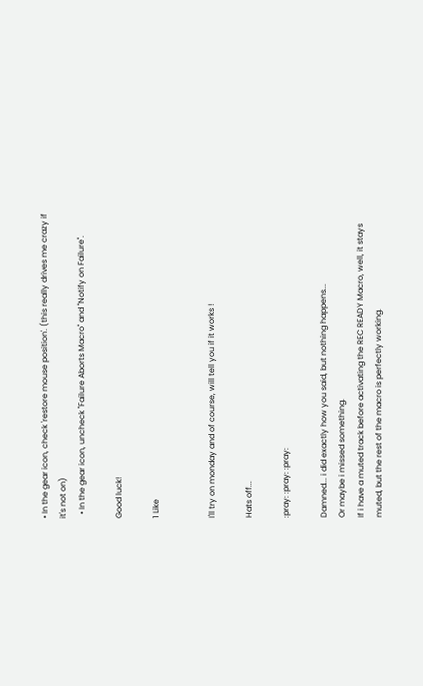• In the gear icon, check 'restore mouse position'. (this really drives me crazy if it's not on)
  • In the gear icon, uncheck "Failure Aborts Macro" and "Notify on Failure".

Good luck!

1 Like


I'll try on monday and of course, will tell you if it works !

Hats off...

:pray: :pray: :pray:

Damned... i did exactly how you said, but nothing happens...
Or maybe i missed something.
If i have a muted track before activating the REC READY Macro, well, it stays muted, but the rest of the macro is perfectly working.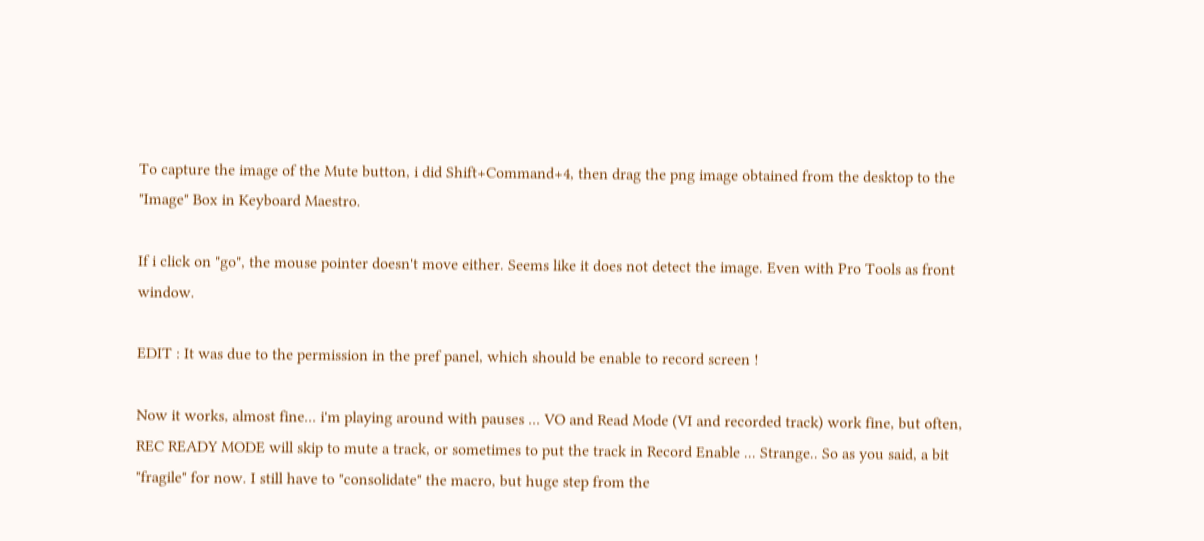To capture the image of the Mute button, i did Shift+Command+4, then drag the png image obtained from the desktop to the "Image" Box in Keyboard Maestro.

If i click on "go", the mouse pointer doesn't move either. Seems like it does not detect the image. Even with Pro Tools as front window.

EDIT : It was due to the permission in the pref panel, which should be enable to record screen !

Now it works, almost fine... i'm playing around with pauses ... VO and Read Mode (VI and recorded track) work fine, but often, REC READY MODE will skip to mute a track, or sometimes to put the track in Record Enable ... Strange.. So as you said, a bit "fragile" for now. I still have to "consolidate" the macro, but huge step from the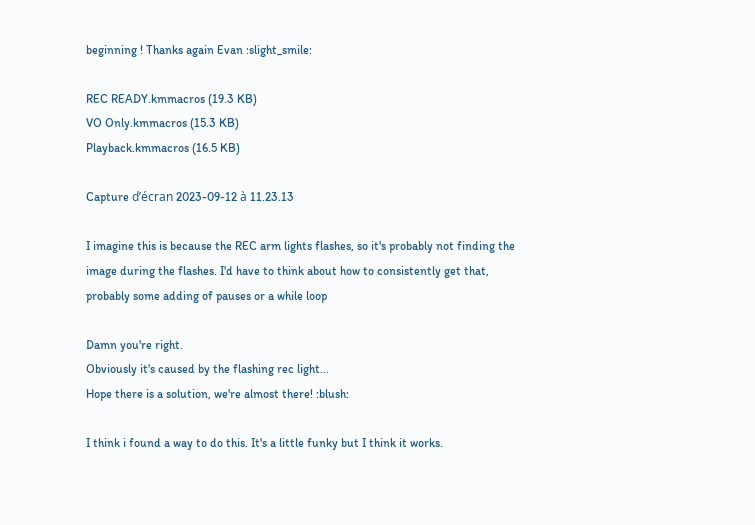beginning ! Thanks again Evan :slight_smile:

REC READY.kmmacros (19.3 KB)
VO Only.kmmacros (15.3 KB)
Playback.kmmacros (16.5 KB)

Capture d’écran 2023-09-12 à 11.23.13

I imagine this is because the REC arm lights flashes, so it's probably not finding the image during the flashes. I'd have to think about how to consistently get that, probably some adding of pauses or a while loop

Damn you're right.
Obviously it's caused by the flashing rec light...
Hope there is a solution, we're almost there! :blush:

I think i found a way to do this. It's a little funky but I think it works.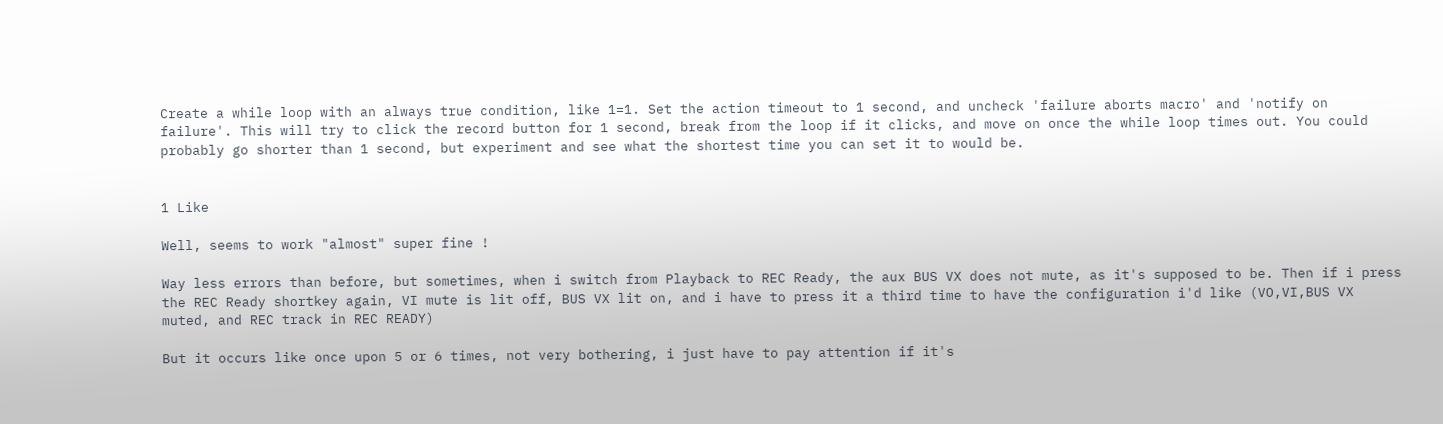Create a while loop with an always true condition, like 1=1. Set the action timeout to 1 second, and uncheck 'failure aborts macro' and 'notify on failure'. This will try to click the record button for 1 second, break from the loop if it clicks, and move on once the while loop times out. You could probably go shorter than 1 second, but experiment and see what the shortest time you can set it to would be.


1 Like

Well, seems to work "almost" super fine !

Way less errors than before, but sometimes, when i switch from Playback to REC Ready, the aux BUS VX does not mute, as it's supposed to be. Then if i press the REC Ready shortkey again, VI mute is lit off, BUS VX lit on, and i have to press it a third time to have the configuration i'd like (VO,VI,BUS VX muted, and REC track in REC READY)

But it occurs like once upon 5 or 6 times, not very bothering, i just have to pay attention if it's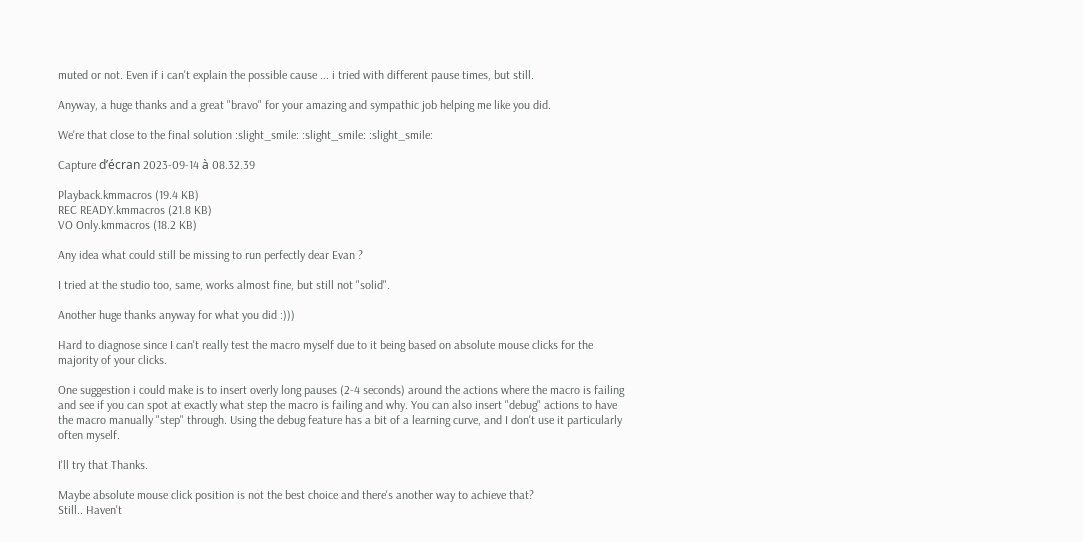muted or not. Even if i can't explain the possible cause ... i tried with different pause times, but still.

Anyway, a huge thanks and a great "bravo" for your amazing and sympathic job helping me like you did.

We're that close to the final solution :slight_smile: :slight_smile: :slight_smile:

Capture d’écran 2023-09-14 à 08.32.39

Playback.kmmacros (19.4 KB)
REC READY.kmmacros (21.8 KB)
VO Only.kmmacros (18.2 KB)

Any idea what could still be missing to run perfectly dear Evan ?

I tried at the studio too, same, works almost fine, but still not "solid".

Another huge thanks anyway for what you did :)))

Hard to diagnose since I can't really test the macro myself due to it being based on absolute mouse clicks for the majority of your clicks.

One suggestion i could make is to insert overly long pauses (2-4 seconds) around the actions where the macro is failing and see if you can spot at exactly what step the macro is failing and why. You can also insert "debug" actions to have the macro manually "step" through. Using the debug feature has a bit of a learning curve, and I don't use it particularly often myself.

I'll try that Thanks.

Maybe absolute mouse click position is not the best choice and there's another way to achieve that?
Still.. Haven't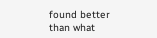found better than what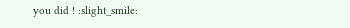you did ! :slight_smile: